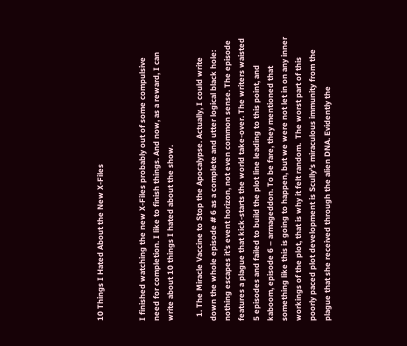10 Things I Hated About the New X-Files


I finished watching the new X-Files probably out of some compulsive need for completion. I like to finish things. And now, as a reward, I can write about 10 things I hated about the show.

  1. The Miracle Vaccine to Stop the Apocalypse. Actually, I could write down the whole episode # 6 as a complete and utter logical black hole: nothing escapes it’s event horizon, not even common sense. The episode features a plague that kick-starts the world take-over. The writers waisted 5 episodes and failed to build the plot line leading to this point, and kaboom, episode 6 – armageddon. To be fare, they mentioned that something like this is going to happen, but we were not let in on any inner workings of the plot, that is why it felt random.  The worst part of this poorly paced plot development is Scully’s miraculous immunity from the plague that she received through the alien DNA. Evidently the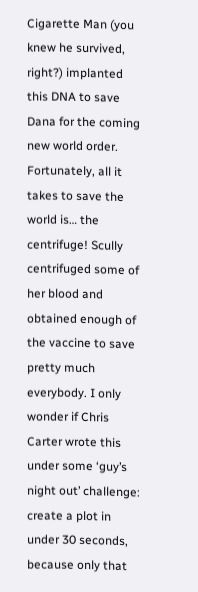Cigarette Man (you knew he survived, right?) implanted this DNA to save Dana for the coming new world order. Fortunately, all it takes to save the world is… the centrifuge! Scully centrifuged some of her blood and obtained enough of the vaccine to save pretty much everybody. I only wonder if Chris Carter wrote this under some ‘guy’s night out’ challenge: create a plot in under 30 seconds, because only that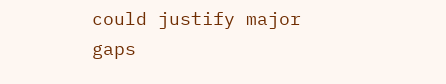could justify major gaps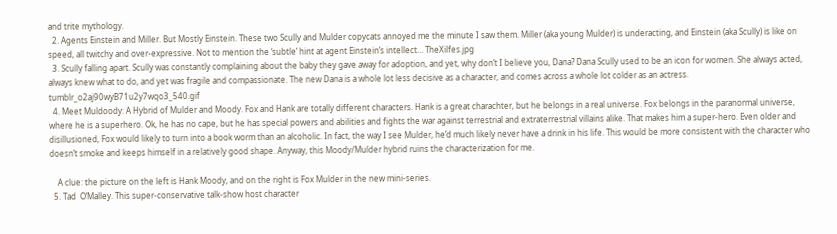and trite mythology.
  2. Agents Einstein and Miller. But Mostly Einstein. These two Scully and Mulder copycats annoyed me the minute I saw them. Miller (aka young Mulder) is underacting, and Einstein (aka Scully) is like on speed, all twitchy and over-expressive. Not to mention the ‘subtle’ hint at agent Einstein’s intellect… TheXilfes.jpg
  3. Scully falling apart. Scully was constantly complaining about the baby they gave away for adoption, and yet, why don’t I believe you, Dana? Dana Scully used to be an icon for women. She always acted, always knew what to do, and yet was fragile and compassionate. The new Dana is a whole lot less decisive as a character, and comes across a whole lot colder as an actress.   tumblr_o2aj90wyB71u2y7wqo3_540.gif
  4. Meet Muldoody: A Hybrid of Mulder and Moody. Fox and Hank are totally different characters. Hank is a great charachter, but he belongs in a real universe. Fox belongs in the paranormal universe, where he is a superhero. Ok, he has no cape, but he has special powers and abilities and fights the war against terrestrial and extraterrestrial villains alike. That makes him a super-hero. Even older and disillusioned, Fox would likely to turn into a book worm than an alcoholic. In fact, the way I see Mulder, he’d much likely never have a drink in his life. This would be more consistent with the character who doesn’t smoke and keeps himself in a relatively good shape. Anyway, this Moody/Mulder hybrid ruins the characterization for me.

    A clue: the picture on the left is Hank Moody, and on the right is Fox Mulder in the new mini-series.
  5. Tad  O’Malley. This super-conservative talk-show host character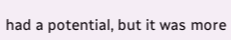had a potential, but it was more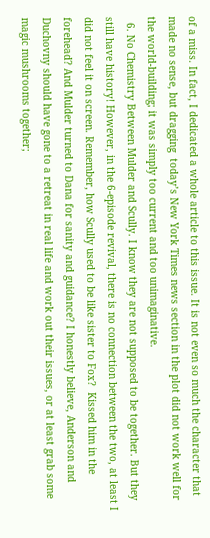of a miss. In fact, I dedicated a whole article to this issue. It is not even so much the character that made no sense, but dragging  today’s New York Times news section in the plot did not work well for the world-building; it was simply too current and too unimaginative.
  6. No Chemistry Between Mulder and Scully. I know they are not supposed to be together. But they still have history! However, in the 6-episode revival, there is no connection between the two, at least I did not feel it on screen. Remember, how Scully used to be like sister to Fox?  Kissed him in the forehead? And Mulder turned to Dana for sanity and guidance? I honestly believe, Anderson and Duchovny should have gone to a retreat in real life and work out their issues, or at least grab some magic mushrooms together;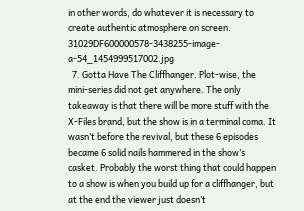in other words, do whatever it is necessary to create authentic atmosphere on screen.  31029DF600000578-3438255-image-a-54_1454999517002.jpg
  7. Gotta Have The Cliffhanger. Plot-wise, the mini-series did not get anywhere. The only takeaway is that there will be more stuff with the X-Files brand, but the show is in a terminal coma. It wasn’t before the revival, but these 6 episodes became 6 solid nails hammered in the show’s casket. Probably the worst thing that could happen to a show is when you build up for a cliffhanger, but at the end the viewer just doesn’t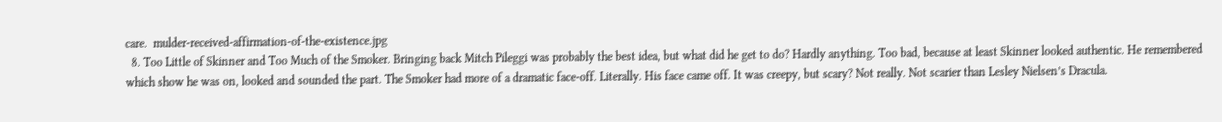care.  mulder-received-affirmation-of-the-existence.jpg
  8. Too Little of Skinner and Too Much of the Smoker. Bringing back Mitch Pileggi was probably the best idea, but what did he get to do? Hardly anything. Too bad, because at least Skinner looked authentic. He remembered which show he was on, looked and sounded the part. The Smoker had more of a dramatic face-off. Literally. His face came off. It was creepy, but scary? Not really. Not scarier than Lesley Nielsen’s Dracula.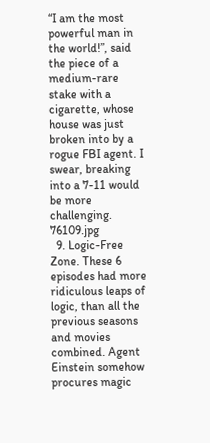“I am the most powerful man in the world!”, said the piece of a medium-rare stake with a cigarette, whose house was just broken into by a rogue FBI agent. I swear, breaking into a 7-11 would be more challenging. 76109.jpg
  9. Logic-Free Zone. These 6 episodes had more ridiculous leaps of logic, than all the previous seasons and movies combined. Agent Einstein somehow procures magic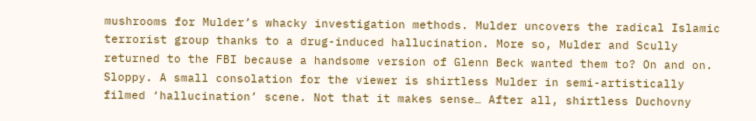mushrooms for Mulder’s whacky investigation methods. Mulder uncovers the radical Islamic terrorist group thanks to a drug-induced hallucination. More so, Mulder and Scully returned to the FBI because a handsome version of Glenn Beck wanted them to? On and on. Sloppy. A small consolation for the viewer is shirtless Mulder in semi-artistically filmed ‘hallucination’ scene. Not that it makes sense… After all, shirtless Duchovny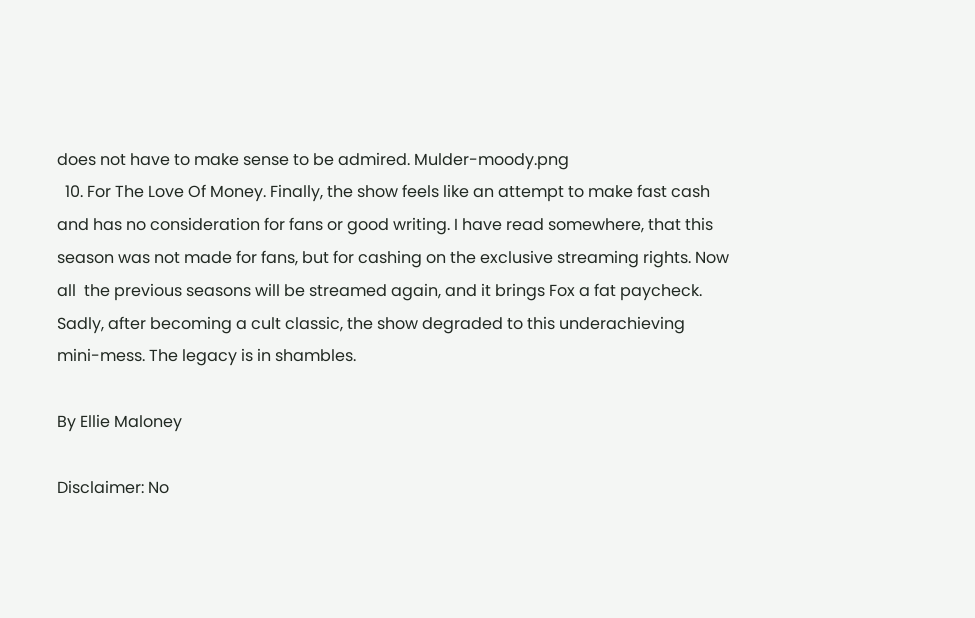does not have to make sense to be admired. Mulder-moody.png
  10. For The Love Of Money. Finally, the show feels like an attempt to make fast cash and has no consideration for fans or good writing. I have read somewhere, that this season was not made for fans, but for cashing on the exclusive streaming rights. Now all  the previous seasons will be streamed again, and it brings Fox a fat paycheck. Sadly, after becoming a cult classic, the show degraded to this underachieving mini-mess. The legacy is in shambles.

By Ellie Maloney

Disclaimer: No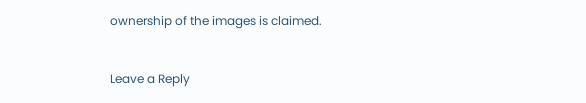ownership of the images is claimed.


Leave a Reply